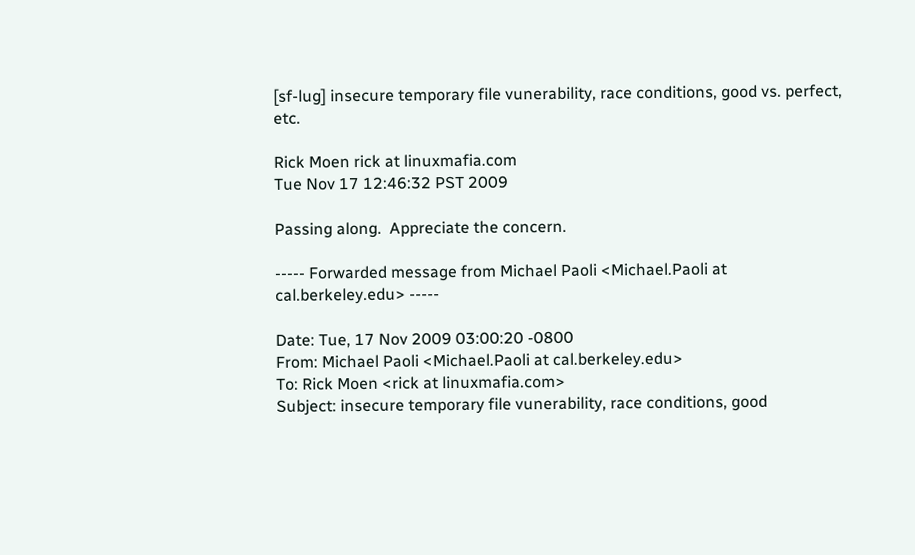[sf-lug] insecure temporary file vunerability, race conditions, good vs. perfect, etc.

Rick Moen rick at linuxmafia.com
Tue Nov 17 12:46:32 PST 2009

Passing along.  Appreciate the concern.

----- Forwarded message from Michael Paoli <Michael.Paoli at cal.berkeley.edu> -----

Date: Tue, 17 Nov 2009 03:00:20 -0800
From: Michael Paoli <Michael.Paoli at cal.berkeley.edu>
To: Rick Moen <rick at linuxmafia.com>
Subject: insecure temporary file vunerability, race conditions, good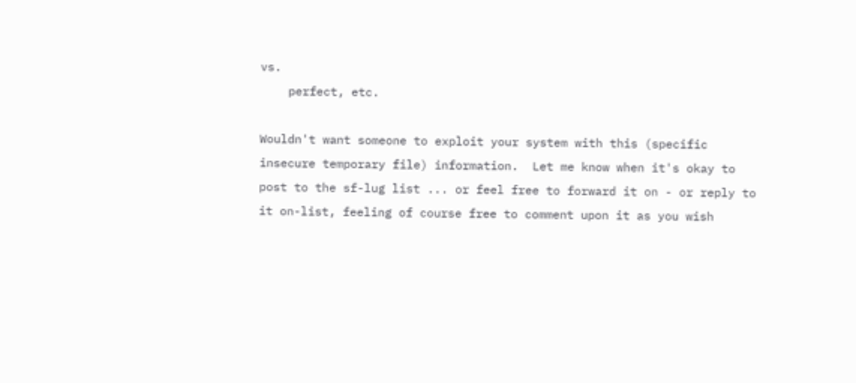vs.
    perfect, etc.

Wouldn't want someone to exploit your system with this (specific
insecure temporary file) information.  Let me know when it's okay to
post to the sf-lug list ... or feel free to forward it on - or reply to
it on-list, feeling of course free to comment upon it as you wish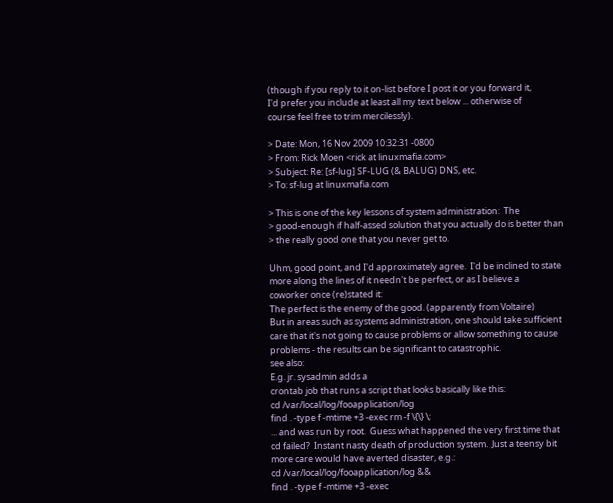(though if you reply to it on-list before I post it or you forward it,
I'd prefer you include at least all my text below ... otherwise of
course feel free to trim mercilessly).

> Date: Mon, 16 Nov 2009 10:32:31 -0800
> From: Rick Moen <rick at linuxmafia.com>
> Subject: Re: [sf-lug] SF-LUG (& BALUG) DNS, etc.
> To: sf-lug at linuxmafia.com

> This is one of the key lessons of system administration:  The
> good-enough if half-assed solution that you actually do is better than
> the really good one that you never get to.

Uhm, good point, and I'd approximately agree.  I'd be inclined to state
more along the lines of it needn't be perfect, or as I believe a
coworker once (re)stated it:
The perfect is the enemy of the good. (apparently from Voltaire)
But in areas such as systems administration, one should take sufficient
care that it's not going to cause problems or allow something to cause
problems - the results can be significant to catastrophic.
see also:
E.g. jr. sysadmin adds a
crontab job that runs a script that looks basically like this:
cd /var/local/log/fooapplication/log
find . -type f -mtime +3 -exec rm -f \{\} \;
... and was run by root.  Guess what happened the very first time that
cd failed?  Instant nasty death of production system.  Just a teensy bit
more care would have averted disaster, e.g.:
cd /var/local/log/fooapplication/log &&
find . -type f -mtime +3 -exec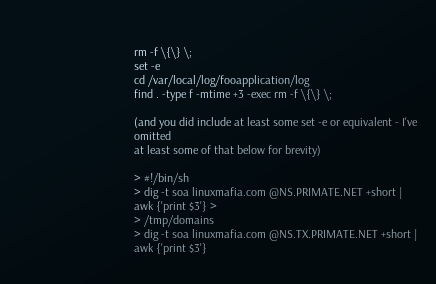rm -f \{\} \;
set -e
cd /var/local/log/fooapplication/log
find . -type f -mtime +3 -exec rm -f \{\} \;

(and you did include at least some set -e or equivalent - I've omitted
at least some of that below for brevity)

> #!/bin/sh
> dig -t soa linuxmafia.com @NS.PRIMATE.NET +short | awk {'print $3'} >
> /tmp/domains
> dig -t soa linuxmafia.com @NS.TX.PRIMATE.NET +short | awk {'print $3'}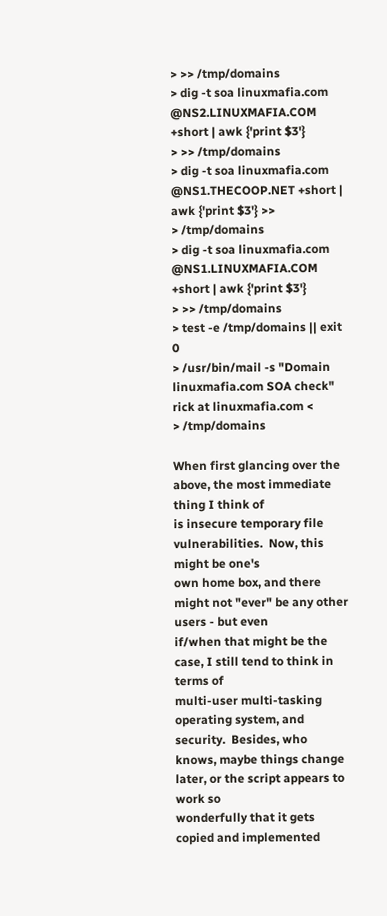> >> /tmp/domains
> dig -t soa linuxmafia.com @NS2.LINUXMAFIA.COM +short | awk {'print $3'}
> >> /tmp/domains
> dig -t soa linuxmafia.com @NS1.THECOOP.NET +short | awk {'print $3'} >>
> /tmp/domains
> dig -t soa linuxmafia.com @NS1.LINUXMAFIA.COM +short | awk {'print $3'}
> >> /tmp/domains
> test -e /tmp/domains || exit 0
> /usr/bin/mail -s "Domain linuxmafia.com SOA check" rick at linuxmafia.com <
> /tmp/domains

When first glancing over the above, the most immediate thing I think of
is insecure temporary file vulnerabilities.  Now, this might be one's
own home box, and there might not "ever" be any other users - but even
if/when that might be the case, I still tend to think in terms of
multi-user multi-tasking operating system, and security.  Besides, who
knows, maybe things change later, or the script appears to work so
wonderfully that it gets copied and implemented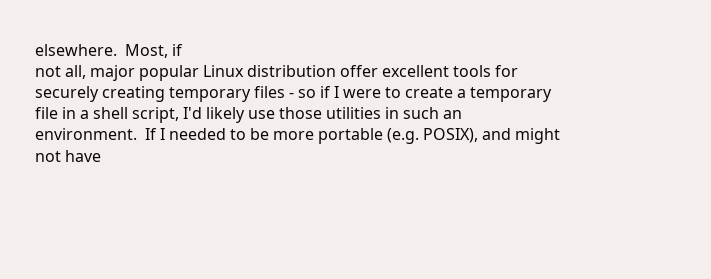elsewhere.  Most, if
not all, major popular Linux distribution offer excellent tools for
securely creating temporary files - so if I were to create a temporary
file in a shell script, I'd likely use those utilities in such an
environment.  If I needed to be more portable (e.g. POSIX), and might
not have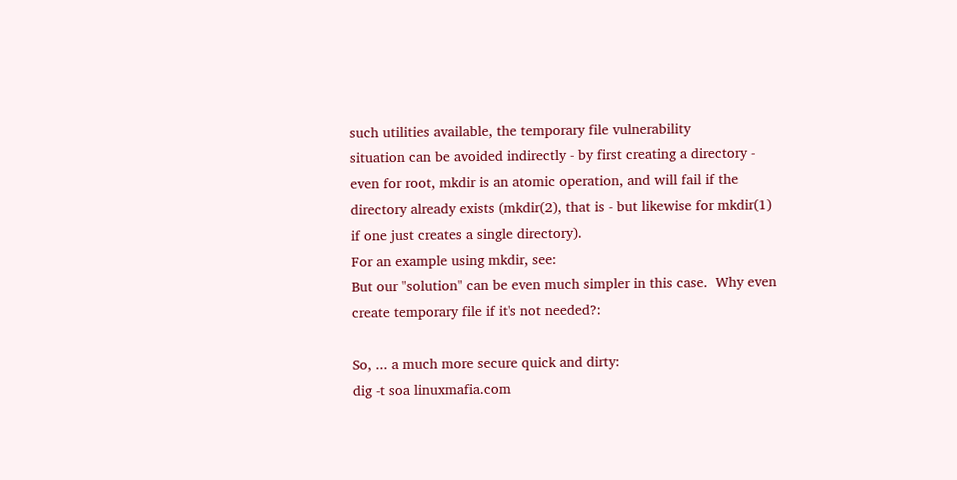such utilities available, the temporary file vulnerability
situation can be avoided indirectly - by first creating a directory -
even for root, mkdir is an atomic operation, and will fail if the
directory already exists (mkdir(2), that is - but likewise for mkdir(1)
if one just creates a single directory).
For an example using mkdir, see:
But our "solution" can be even much simpler in this case.  Why even
create temporary file if it's not needed?:

So, ... a much more secure quick and dirty:
dig -t soa linuxmafia.com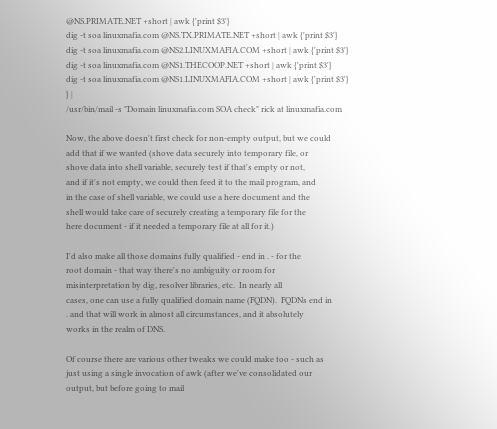@NS.PRIMATE.NET +short | awk {'print $3'}
dig -t soa linuxmafia.com @NS.TX.PRIMATE.NET +short | awk {'print $3'}
dig -t soa linuxmafia.com @NS2.LINUXMAFIA.COM +short | awk {'print $3'}
dig -t soa linuxmafia.com @NS1.THECOOP.NET +short | awk {'print $3'}
dig -t soa linuxmafia.com @NS1.LINUXMAFIA.COM +short | awk {'print $3'}
} |
/usr/bin/mail -s "Domain linuxmafia.com SOA check" rick at linuxmafia.com

Now, the above doesn't first check for non-empty output, but we could
add that if we wanted (shove data securely into temporary file, or
shove data into shell variable, securely test if that's empty or not,
and if it's not empty, we could then feed it to the mail program, and
in the case of shell variable, we could use a here document and the
shell would take care of securely creating a temporary file for the
here document - if it needed a temporary file at all for it.)

I'd also make all those domains fully qualified - end in . - for the
root domain - that way there's no ambiguity or room for
misinterpretation by dig, resolver libraries, etc.  In nearly all
cases, one can use a fully qualified domain name (FQDN).  FQDNs end in
. and that will work in almost all circumstances, and it absolutely
works in the realm of DNS.

Of course there are various other tweaks we could make too - such as
just using a single invocation of awk (after we've consolidated our
output, but before going to mail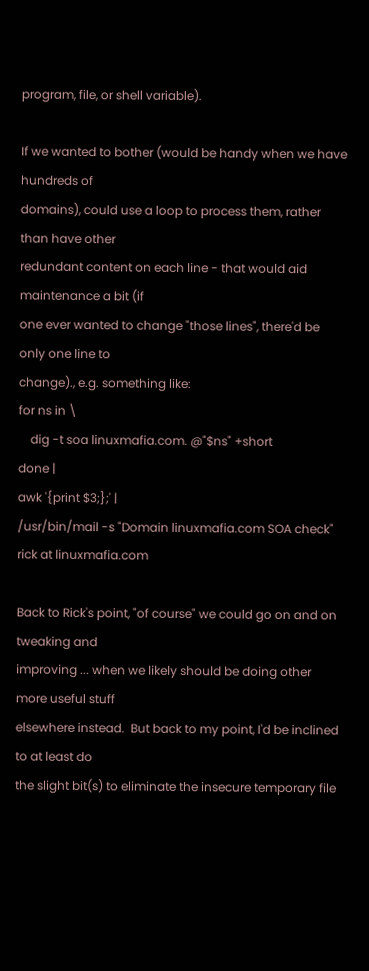program, file, or shell variable).

If we wanted to bother (would be handy when we have hundreds of
domains), could use a loop to process them, rather than have other
redundant content on each line - that would aid maintenance a bit (if
one ever wanted to change "those lines", there'd be only one line to
change)., e.g. something like:
for ns in \
    dig -t soa linuxmafia.com. @"$ns" +short
done |
awk '{print $3;};' |
/usr/bin/mail -s "Domain linuxmafia.com SOA check" rick at linuxmafia.com

Back to Rick's point, "of course" we could go on and on tweaking and
improving ... when we likely should be doing other more useful stuff
elsewhere instead.  But back to my point, I'd be inclined to at least do
the slight bit(s) to eliminate the insecure temporary file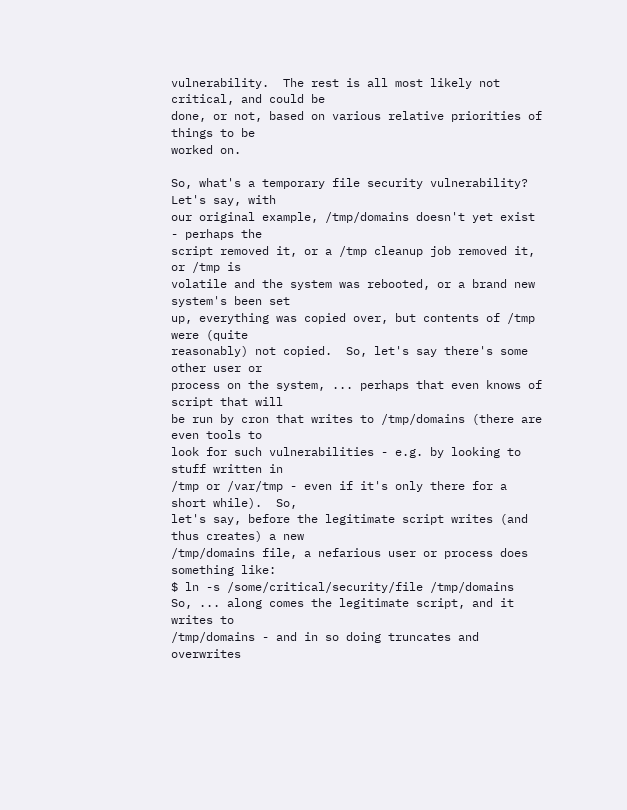vulnerability.  The rest is all most likely not critical, and could be
done, or not, based on various relative priorities of things to be
worked on.

So, what's a temporary file security vulnerability?  Let's say, with
our original example, /tmp/domains doesn't yet exist - perhaps the
script removed it, or a /tmp cleanup job removed it, or /tmp is
volatile and the system was rebooted, or a brand new system's been set
up, everything was copied over, but contents of /tmp were (quite
reasonably) not copied.  So, let's say there's some other user or
process on the system, ... perhaps that even knows of script that will
be run by cron that writes to /tmp/domains (there are even tools to
look for such vulnerabilities - e.g. by looking to stuff written in
/tmp or /var/tmp - even if it's only there for a short while).  So,
let's say, before the legitimate script writes (and thus creates) a new
/tmp/domains file, a nefarious user or process does something like:
$ ln -s /some/critical/security/file /tmp/domains
So, ... along comes the legitimate script, and it writes to
/tmp/domains - and in so doing truncates and overwrites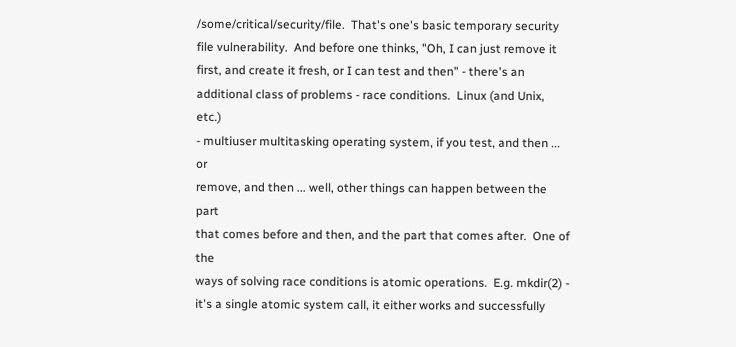/some/critical/security/file.  That's one's basic temporary security
file vulnerability.  And before one thinks, "Oh, I can just remove it
first, and create it fresh, or I can test and then" - there's an
additional class of problems - race conditions.  Linux (and Unix, etc.)
- multiuser multitasking operating system, if you test, and then ... or
remove, and then ... well, other things can happen between the part
that comes before and then, and the part that comes after.  One of the
ways of solving race conditions is atomic operations.  E.g. mkdir(2) -
it's a single atomic system call, it either works and successfully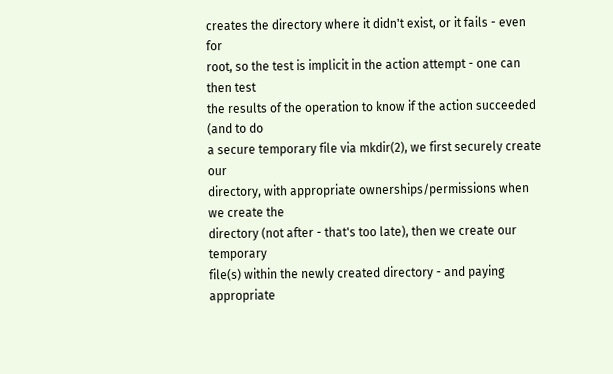creates the directory where it didn't exist, or it fails - even for
root, so the test is implicit in the action attempt - one can then test
the results of the operation to know if the action succeeded (and to do
a secure temporary file via mkdir(2), we first securely create our
directory, with appropriate ownerships/permissions when we create the
directory (not after - that's too late), then we create our temporary
file(s) within the newly created directory - and paying appropriate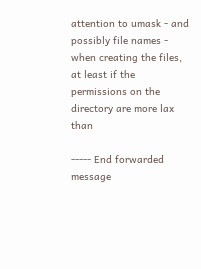attention to umask - and possibly file names - when creating the files,
at least if the permissions on the directory are more lax than

----- End forwarded message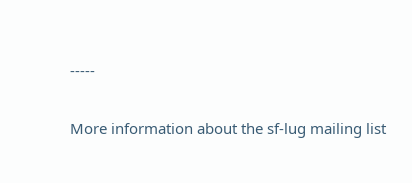-----

More information about the sf-lug mailing list